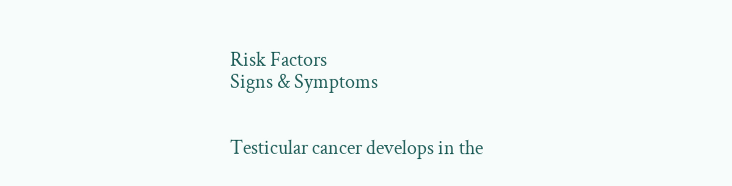Risk Factors
Signs & Symptoms


Testicular cancer develops in the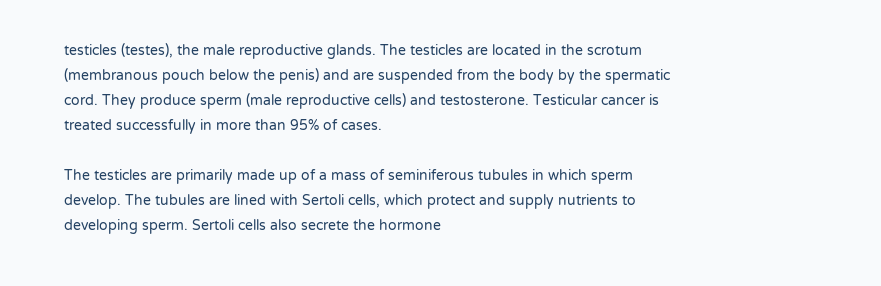testicles (testes), the male reproductive glands. The testicles are located in the scrotum (membranous pouch below the penis) and are suspended from the body by the spermatic cord. They produce sperm (male reproductive cells) and testosterone. Testicular cancer is treated successfully in more than 95% of cases.

The testicles are primarily made up of a mass of seminiferous tubules in which sperm develop. The tubules are lined with Sertoli cells, which protect and supply nutrients to developing sperm. Sertoli cells also secrete the hormone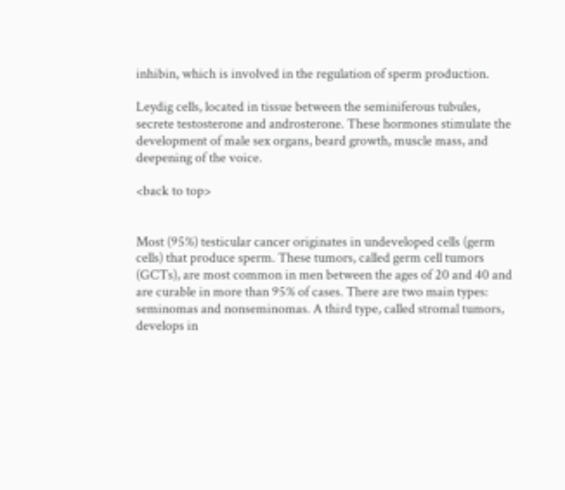inhibin, which is involved in the regulation of sperm production.

Leydig cells, located in tissue between the seminiferous tubules, secrete testosterone and androsterone. These hormones stimulate the development of male sex organs, beard growth, muscle mass, and deepening of the voice.

<back to top>


Most (95%) testicular cancer originates in undeveloped cells (germ cells) that produce sperm. These tumors, called germ cell tumors (GCTs), are most common in men between the ages of 20 and 40 and are curable in more than 95% of cases. There are two main types: seminomas and nonseminomas. A third type, called stromal tumors, develops in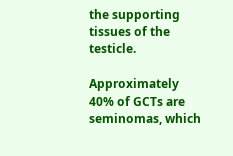the supporting tissues of the testicle.

Approximately 40% of GCTs are seminomas, which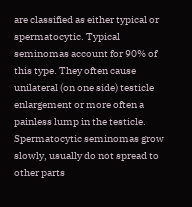are classified as either typical or spermatocytic. Typical seminomas account for 90% of this type. They often cause unilateral (on one side) testicle enlargement or more often a painless lump in the testicle. Spermatocytic seminomas grow slowly, usually do not spread to other parts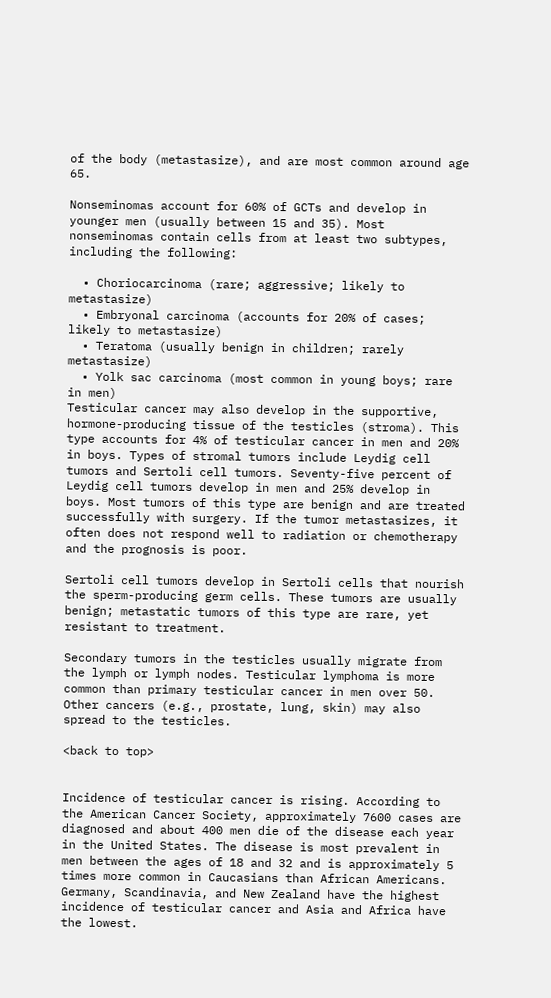of the body (metastasize), and are most common around age 65.

Nonseminomas account for 60% of GCTs and develop in younger men (usually between 15 and 35). Most nonseminomas contain cells from at least two subtypes, including the following:

  • Choriocarcinoma (rare; aggressive; likely to metastasize)
  • Embryonal carcinoma (accounts for 20% of cases; likely to metastasize)
  • Teratoma (usually benign in children; rarely metastasize)
  • Yolk sac carcinoma (most common in young boys; rare in men)
Testicular cancer may also develop in the supportive, hormone-producing tissue of the testicles (stroma). This type accounts for 4% of testicular cancer in men and 20% in boys. Types of stromal tumors include Leydig cell tumors and Sertoli cell tumors. Seventy-five percent of Leydig cell tumors develop in men and 25% develop in boys. Most tumors of this type are benign and are treated successfully with surgery. If the tumor metastasizes, it often does not respond well to radiation or chemotherapy and the prognosis is poor.

Sertoli cell tumors develop in Sertoli cells that nourish the sperm-producing germ cells. These tumors are usually benign; metastatic tumors of this type are rare, yet resistant to treatment.

Secondary tumors in the testicles usually migrate from the lymph or lymph nodes. Testicular lymphoma is more common than primary testicular cancer in men over 50. Other cancers (e.g., prostate, lung, skin) may also spread to the testicles.

<back to top>


Incidence of testicular cancer is rising. According to the American Cancer Society, approximately 7600 cases are diagnosed and about 400 men die of the disease each year in the United States. The disease is most prevalent in men between the ages of 18 and 32 and is approximately 5 times more common in Caucasians than African Americans. Germany, Scandinavia, and New Zealand have the highest incidence of testicular cancer and Asia and Africa have the lowest.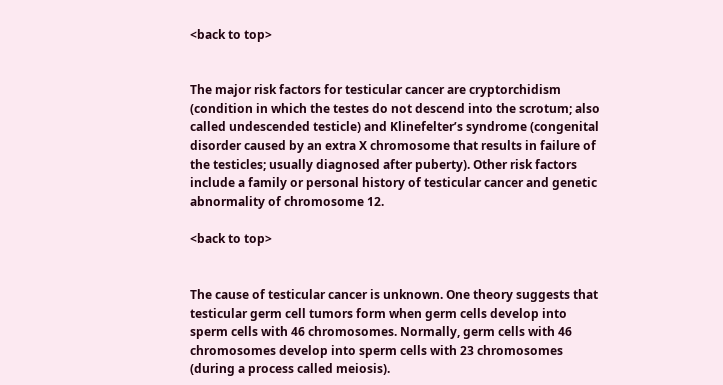<back to top>


The major risk factors for testicular cancer are cryptorchidism (condition in which the testes do not descend into the scrotum; also called undescended testicle) and Klinefelter’s syndrome (congenital disorder caused by an extra X chromosome that results in failure of the testicles; usually diagnosed after puberty). Other risk factors include a family or personal history of testicular cancer and genetic abnormality of chromosome 12.

<back to top>


The cause of testicular cancer is unknown. One theory suggests that testicular germ cell tumors form when germ cells develop into sperm cells with 46 chromosomes. Normally, germ cells with 46 chromosomes develop into sperm cells with 23 chromosomes (during a process called meiosis).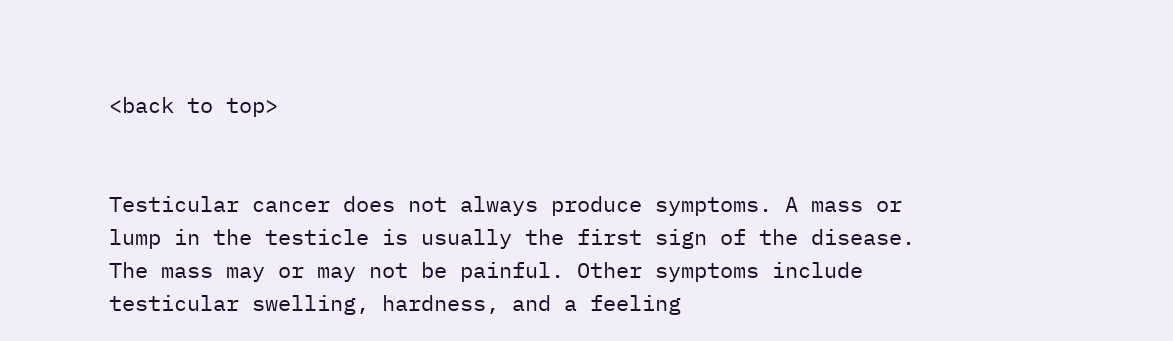<back to top>


Testicular cancer does not always produce symptoms. A mass or lump in the testicle is usually the first sign of the disease. The mass may or may not be painful. Other symptoms include testicular swelling, hardness, and a feeling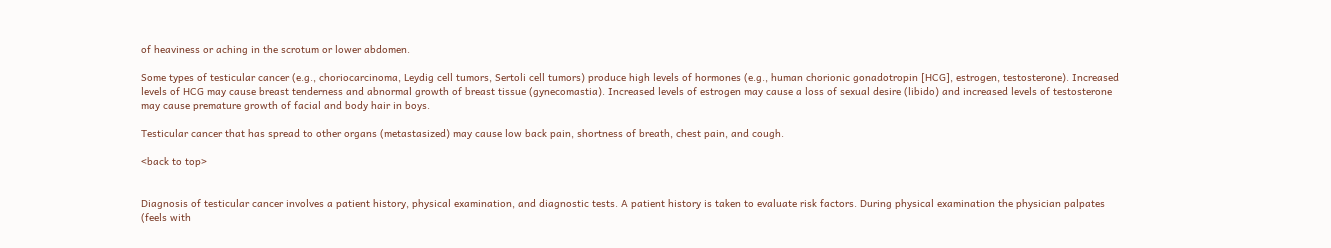of heaviness or aching in the scrotum or lower abdomen.

Some types of testicular cancer (e.g., choriocarcinoma, Leydig cell tumors, Sertoli cell tumors) produce high levels of hormones (e.g., human chorionic gonadotropin [HCG], estrogen, testosterone). Increased levels of HCG may cause breast tenderness and abnormal growth of breast tissue (gynecomastia). Increased levels of estrogen may cause a loss of sexual desire (libido) and increased levels of testosterone may cause premature growth of facial and body hair in boys.

Testicular cancer that has spread to other organs (metastasized) may cause low back pain, shortness of breath, chest pain, and cough.

<back to top>


Diagnosis of testicular cancer involves a patient history, physical examination, and diagnostic tests. A patient history is taken to evaluate risk factors. During physical examination the physician palpates (feels with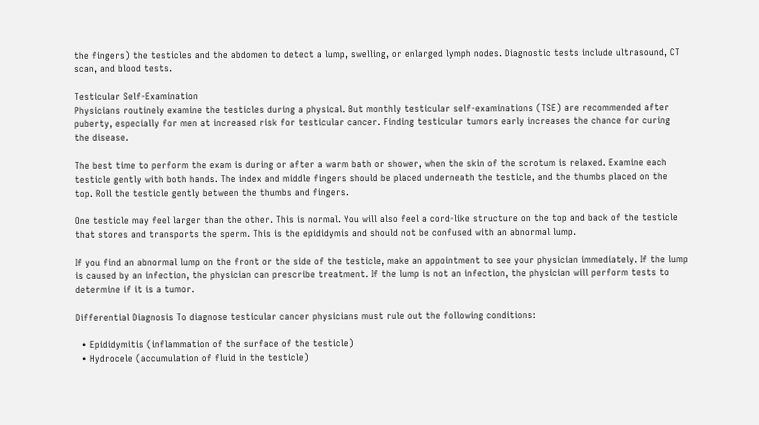the fingers) the testicles and the abdomen to detect a lump, swelling, or enlarged lymph nodes. Diagnostic tests include ultrasound, CT scan, and blood tests.

Testicular Self-Examination
Physicians routinely examine the testicles during a physical. But monthly testicular self-examinations (TSE) are recommended after puberty, especially for men at increased risk for testicular cancer. Finding testicular tumors early increases the chance for curing the disease.

The best time to perform the exam is during or after a warm bath or shower, when the skin of the scrotum is relaxed. Examine each testicle gently with both hands. The index and middle fingers should be placed underneath the testicle, and the thumbs placed on the top. Roll the testicle gently between the thumbs and fingers.

One testicle may feel larger than the other. This is normal. You will also feel a cord-like structure on the top and back of the testicle that stores and transports the sperm. This is the epididymis and should not be confused with an abnormal lump.

If you find an abnormal lump on the front or the side of the testicle, make an appointment to see your physician immediately. If the lump is caused by an infection, the physician can prescribe treatment. If the lump is not an infection, the physician will perform tests to determine if it is a tumor.

Differential Diagnosis To diagnose testicular cancer physicians must rule out the following conditions:

  • Epididymitis (inflammation of the surface of the testicle)
  • Hydrocele (accumulation of fluid in the testicle)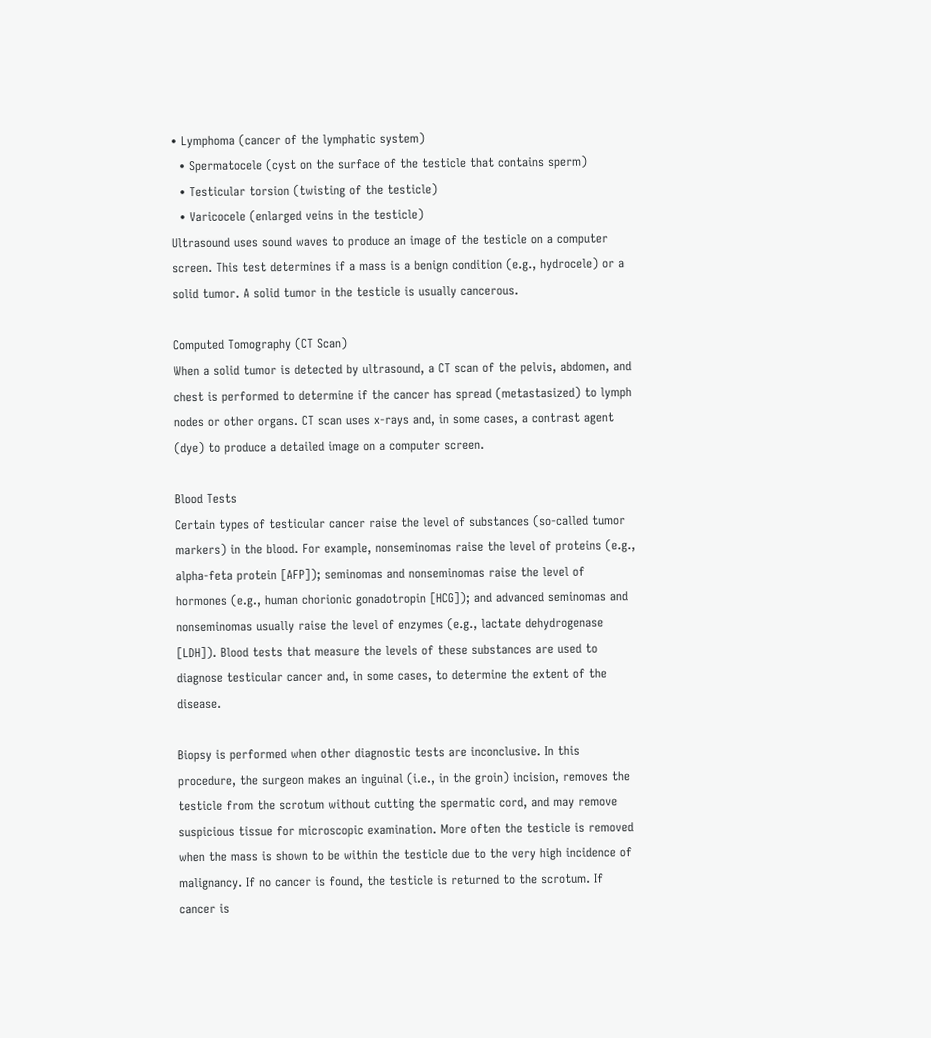• Lymphoma (cancer of the lymphatic system)
  • Spermatocele (cyst on the surface of the testicle that contains sperm)
  • Testicular torsion (twisting of the testicle)
  • Varicocele (enlarged veins in the testicle)
Ultrasound uses sound waves to produce an image of the testicle on a computer screen. This test determines if a mass is a benign condition (e.g., hydrocele) or a solid tumor. A solid tumor in the testicle is usually cancerous.

Computed Tomography (CT Scan)
When a solid tumor is detected by ultrasound, a CT scan of the pelvis, abdomen, and chest is performed to determine if the cancer has spread (metastasized) to lymph nodes or other organs. CT scan uses x-rays and, in some cases, a contrast agent (dye) to produce a detailed image on a computer screen.

Blood Tests
Certain types of testicular cancer raise the level of substances (so-called tumor markers) in the blood. For example, nonseminomas raise the level of proteins (e.g., alpha-feta protein [AFP]); seminomas and nonseminomas raise the level of hormones (e.g., human chorionic gonadotropin [HCG]); and advanced seminomas and nonseminomas usually raise the level of enzymes (e.g., lactate dehydrogenase [LDH]). Blood tests that measure the levels of these substances are used to diagnose testicular cancer and, in some cases, to determine the extent of the disease.

Biopsy is performed when other diagnostic tests are inconclusive. In this procedure, the surgeon makes an inguinal (i.e., in the groin) incision, removes the testicle from the scrotum without cutting the spermatic cord, and may remove suspicious tissue for microscopic examination. More often the testicle is removed when the mass is shown to be within the testicle due to the very high incidence of malignancy. If no cancer is found, the testicle is returned to the scrotum. If cancer is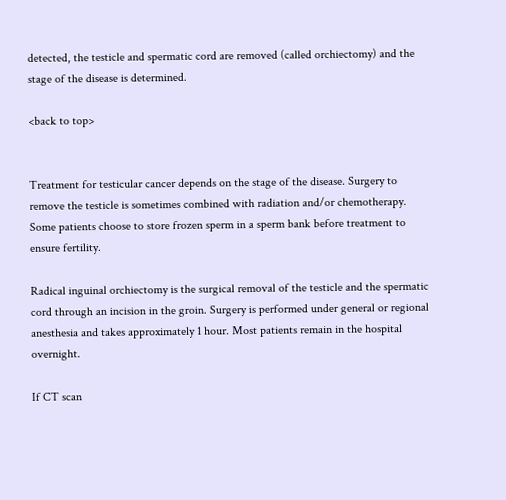detected, the testicle and spermatic cord are removed (called orchiectomy) and the stage of the disease is determined.

<back to top>


Treatment for testicular cancer depends on the stage of the disease. Surgery to remove the testicle is sometimes combined with radiation and/or chemotherapy. Some patients choose to store frozen sperm in a sperm bank before treatment to ensure fertility.

Radical inguinal orchiectomy is the surgical removal of the testicle and the spermatic cord through an incision in the groin. Surgery is performed under general or regional anesthesia and takes approximately 1 hour. Most patients remain in the hospital overnight.

If CT scan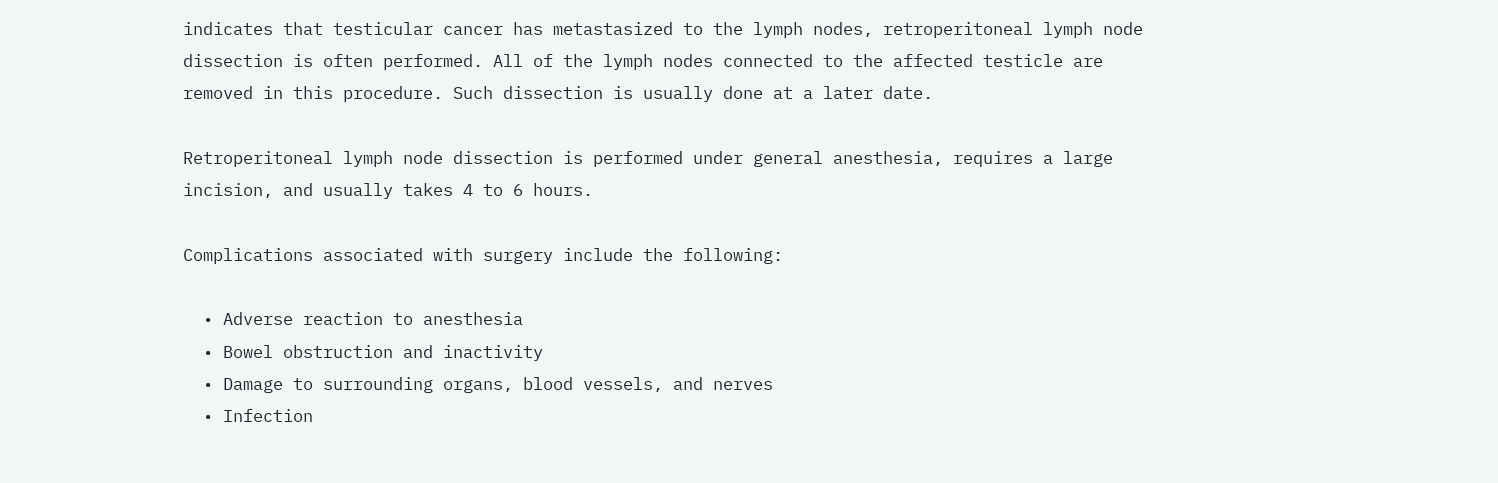indicates that testicular cancer has metastasized to the lymph nodes, retroperitoneal lymph node dissection is often performed. All of the lymph nodes connected to the affected testicle are removed in this procedure. Such dissection is usually done at a later date.

Retroperitoneal lymph node dissection is performed under general anesthesia, requires a large incision, and usually takes 4 to 6 hours.

Complications associated with surgery include the following:

  • Adverse reaction to anesthesia
  • Bowel obstruction and inactivity
  • Damage to surrounding organs, blood vessels, and nerves
  • Infection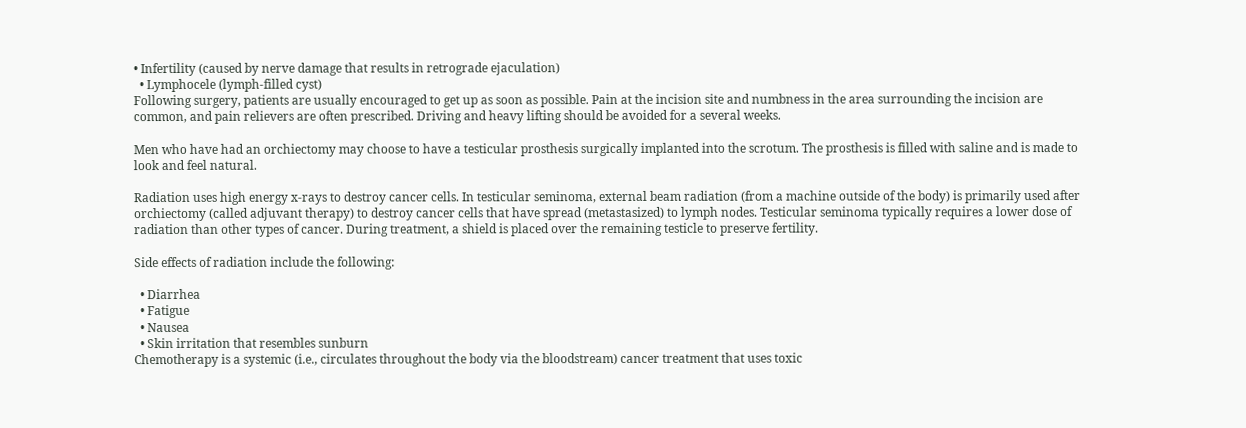• Infertility (caused by nerve damage that results in retrograde ejaculation)
  • Lymphocele (lymph-filled cyst)
Following surgery, patients are usually encouraged to get up as soon as possible. Pain at the incision site and numbness in the area surrounding the incision are common, and pain relievers are often prescribed. Driving and heavy lifting should be avoided for a several weeks.

Men who have had an orchiectomy may choose to have a testicular prosthesis surgically implanted into the scrotum. The prosthesis is filled with saline and is made to look and feel natural.

Radiation uses high energy x-rays to destroy cancer cells. In testicular seminoma, external beam radiation (from a machine outside of the body) is primarily used after orchiectomy (called adjuvant therapy) to destroy cancer cells that have spread (metastasized) to lymph nodes. Testicular seminoma typically requires a lower dose of radiation than other types of cancer. During treatment, a shield is placed over the remaining testicle to preserve fertility.

Side effects of radiation include the following:

  • Diarrhea
  • Fatigue
  • Nausea
  • Skin irritation that resembles sunburn
Chemotherapy is a systemic (i.e., circulates throughout the body via the bloodstream) cancer treatment that uses toxic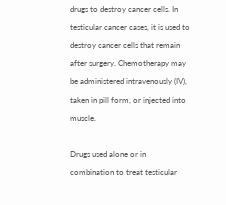drugs to destroy cancer cells. In testicular cancer cases, it is used to destroy cancer cells that remain after surgery. Chemotherapy may be administered intravenously (IV), taken in pill form, or injected into muscle.

Drugs used alone or in combination to treat testicular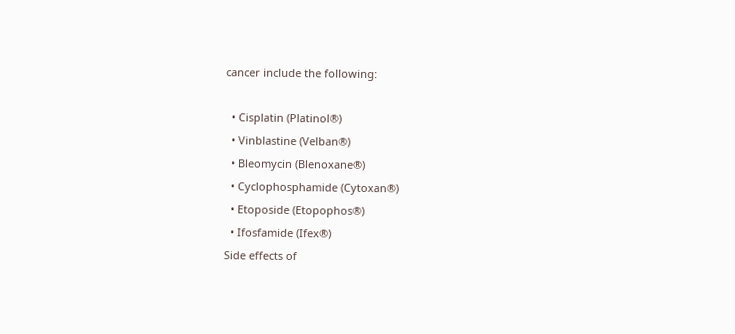cancer include the following:

  • Cisplatin (Platinol®)
  • Vinblastine (Velban®)
  • Bleomycin (Blenoxane®)
  • Cyclophosphamide (Cytoxan®)
  • Etoposide (Etopophos®)
  • Ifosfamide (Ifex®)
Side effects of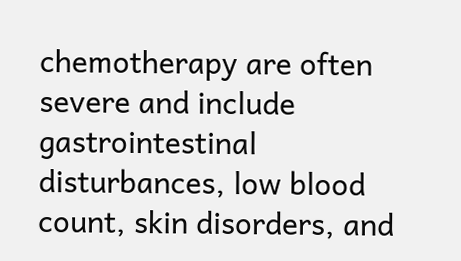chemotherapy are often severe and include gastrointestinal disturbances, low blood count, skin disorders, and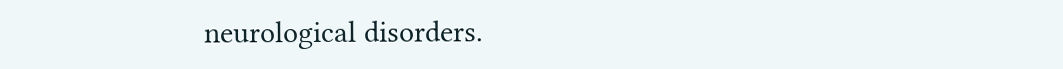neurological disorders.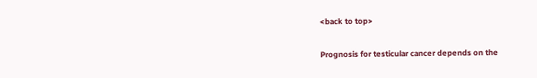<back to top>

Prognosis for testicular cancer depends on the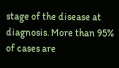stage of the disease at diagnosis. More than 95% of cases are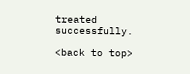treated successfully.

<back to top>